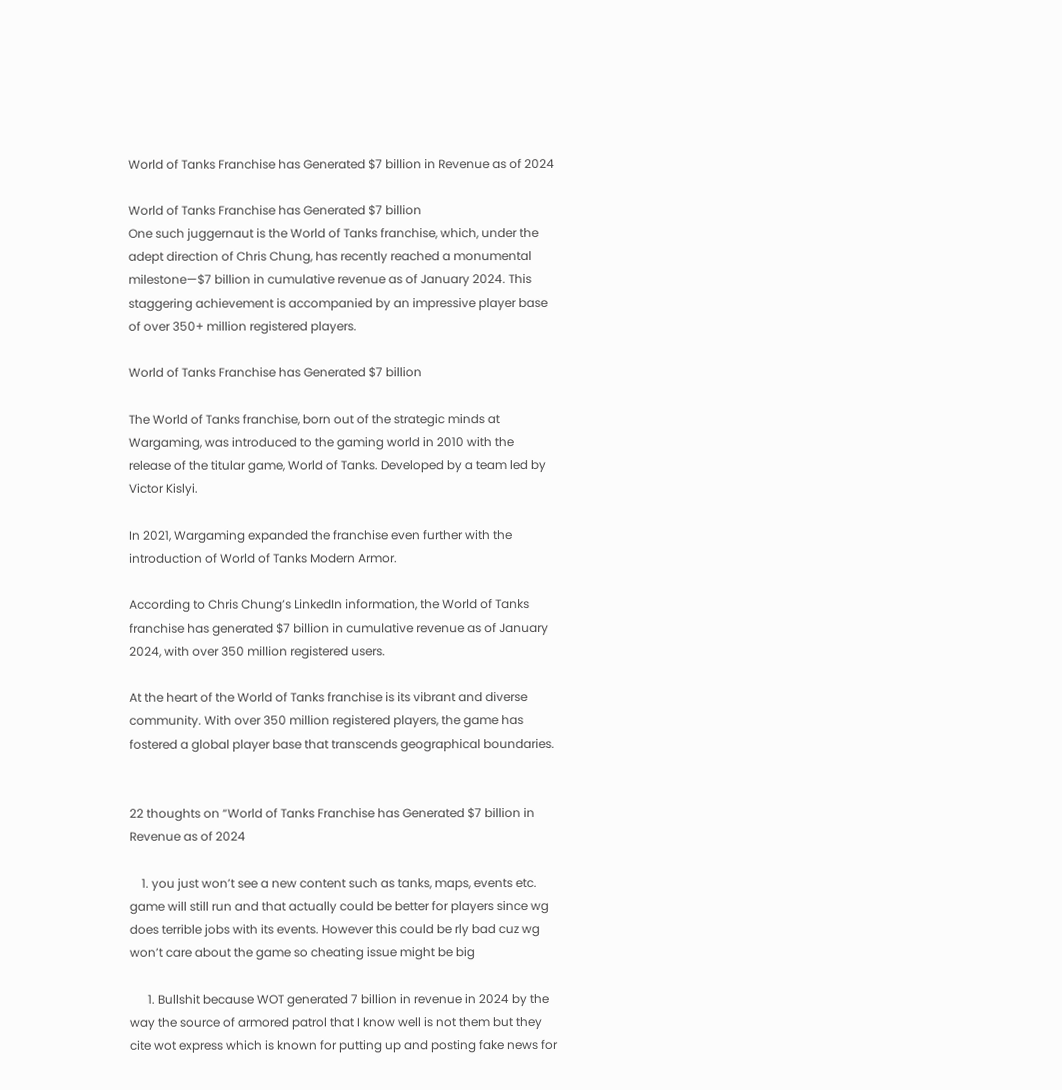World of Tanks Franchise has Generated $7 billion in Revenue as of 2024

World of Tanks Franchise has Generated $7 billion
One such juggernaut is the World of Tanks franchise, which, under the adept direction of Chris Chung, has recently reached a monumental milestone—$7 billion in cumulative revenue as of January 2024. This staggering achievement is accompanied by an impressive player base of over 350+ million registered players.

World of Tanks Franchise has Generated $7 billion

The World of Tanks franchise, born out of the strategic minds at Wargaming, was introduced to the gaming world in 2010 with the release of the titular game, World of Tanks. Developed by a team led by Victor Kislyi.

In 2021, Wargaming expanded the franchise even further with the introduction of World of Tanks Modern Armor.

According to Chris Chung’s LinkedIn information, the World of Tanks franchise has generated $7 billion in cumulative revenue as of January 2024, with over 350 million registered users.

At the heart of the World of Tanks franchise is its vibrant and diverse community. With over 350 million registered players, the game has fostered a global player base that transcends geographical boundaries.


22 thoughts on “World of Tanks Franchise has Generated $7 billion in Revenue as of 2024

    1. you just won’t see a new content such as tanks, maps, events etc. game will still run and that actually could be better for players since wg does terrible jobs with its events. However this could be rly bad cuz wg won’t care about the game so cheating issue might be big

      1. Bullshit because WOT generated 7 billion in revenue in 2024 by the way the source of armored patrol that I know well is not them but they cite wot express which is known for putting up and posting fake news for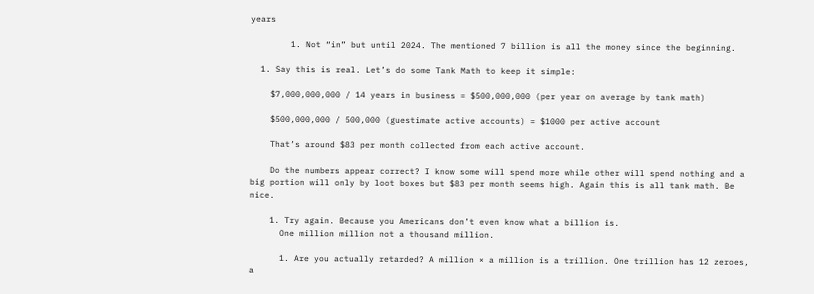years

        1. Not “in” but until 2024. The mentioned 7 billion is all the money since the beginning.

  1. Say this is real. Let’s do some Tank Math to keep it simple:

    $7,000,000,000 / 14 years in business = $500,000,000 (per year on average by tank math)

    $500,000,000 / 500,000 (guestimate active accounts) = $1000 per active account

    That’s around $83 per month collected from each active account.

    Do the numbers appear correct? I know some will spend more while other will spend nothing and a big portion will only by loot boxes but $83 per month seems high. Again this is all tank math. Be nice.

    1. Try again. Because you Americans don’t even know what a billion is.
      One million million not a thousand million.

      1. Are you actually retarded? A million × a million is a trillion. One trillion has 12 zeroes, a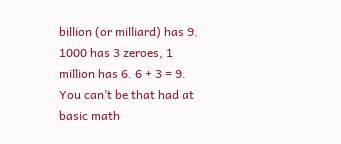billion (or milliard) has 9. 1000 has 3 zeroes, 1 million has 6. 6 + 3 = 9. You can’t be that had at basic math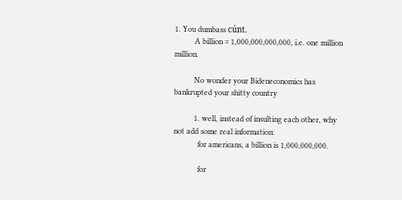1. You dumbass cúnt.
          A billion = 1,000,000,000,000, i.e. one million million.

          No wonder your Bideneconomics has bankrupted your shitty country

          1. well, instead of insulting each other, why not add some real information:
            for americans, a billion is 1,000,000,000.

            for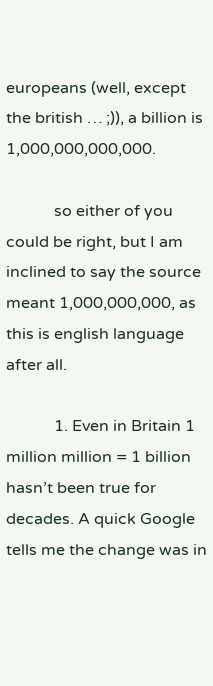europeans (well, except the british … ;)), a billion is 1,000,000,000,000.

            so either of you could be right, but I am inclined to say the source meant 1,000,000,000, as this is english language after all.

            1. Even in Britain 1 million million = 1 billion hasn’t been true for decades. A quick Google tells me the change was in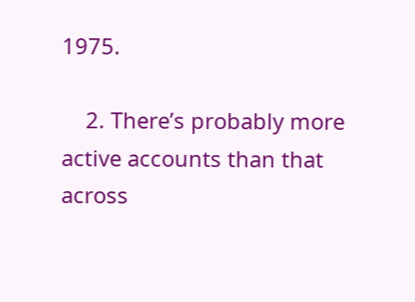1975.

    2. There’s probably more active accounts than that across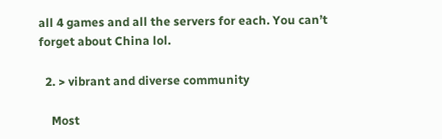all 4 games and all the servers for each. You can’t forget about China lol.

  2. > vibrant and diverse community

    Most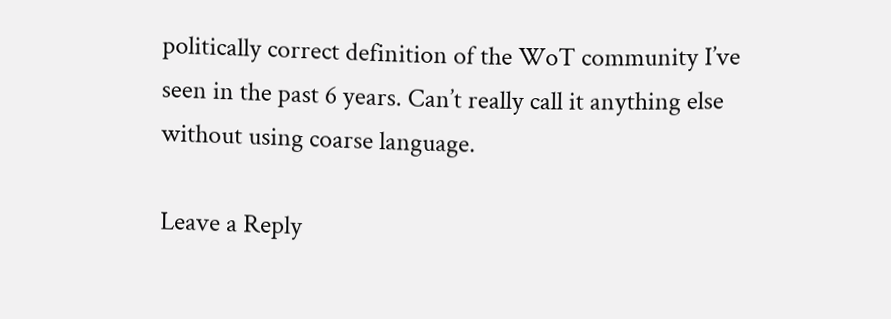politically correct definition of the WoT community I’ve seen in the past 6 years. Can’t really call it anything else without using coarse language.

Leave a Reply